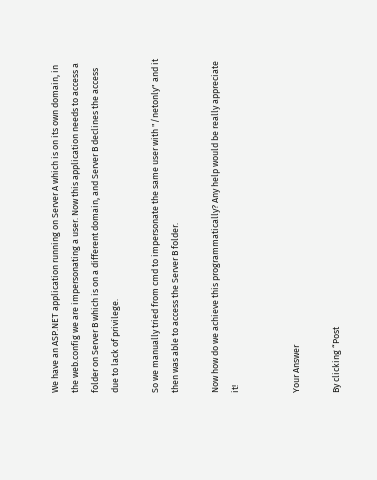We have an ASP.NET application running on Server A which is on its own domain, in the web.config we are impersonating a user. Now this application needs to access a folder on Server B which is on a different domain, and Server B declines the access due to lack of privilege.

So we manually tried from cmd to impersonate the same user with "/netonly" and it then was able to access the Server B folder.

Now how do we achieve this programmatically? Any help would be really appreciate it!


Your Answer

By clicking “Post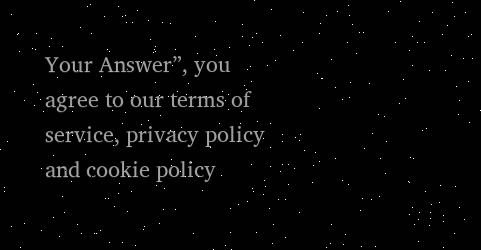Your Answer”, you agree to our terms of service, privacy policy and cookie policy